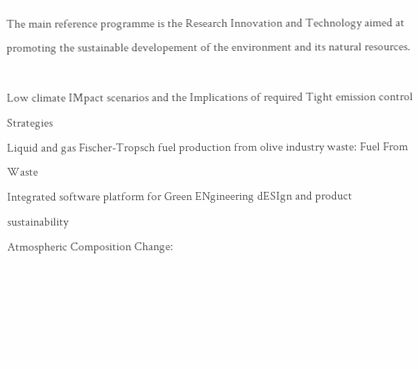The main reference programme is the Research Innovation and Technology aimed at promoting the sustainable developement of the environment and its natural resources.

Low climate IMpact scenarios and the Implications of required Tight emission control Strategies
Liquid and gas Fischer-Tropsch fuel production from olive industry waste: Fuel From Waste
Integrated software platform for Green ENgineering dESIgn and product sustainability
Atmospheric Composition Change: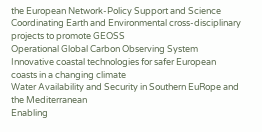the European Network-Policy Support and Science
Coordinating Earth and Environmental cross-disciplinary projects to promote GEOSS
Operational Global Carbon Observing System
Innovative coastal technologies for safer European coasts in a changing climate
Water Availability and Security in Southern EuRope and the Mediterranean
Enabling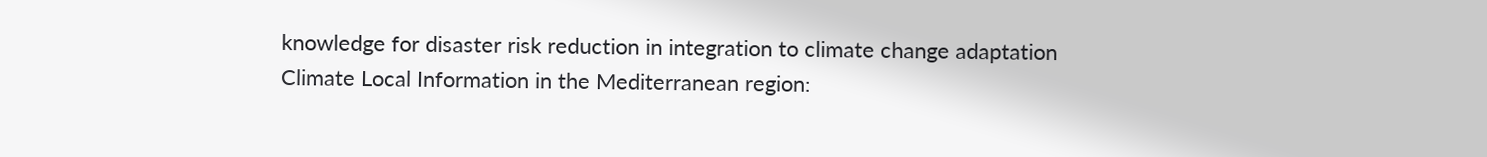knowledge for disaster risk reduction in integration to climate change adaptation
Climate Local Information in the Mediterranean region: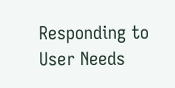Responding to User Needs